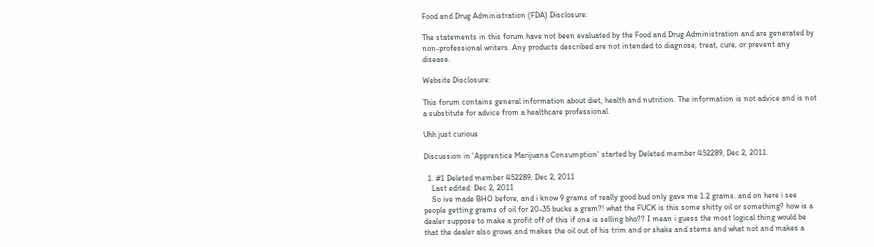Food and Drug Administration (FDA) Disclosure:

The statements in this forum have not been evaluated by the Food and Drug Administration and are generated by non-professional writers. Any products described are not intended to diagnose, treat, cure, or prevent any disease.

Website Disclosure:

This forum contains general information about diet, health and nutrition. The information is not advice and is not a substitute for advice from a healthcare professional.

Uhh just curious

Discussion in 'Apprentice Marijuana Consumption' started by Deleted member 452289, Dec 2, 2011.

  1. #1 Deleted member 452289, Dec 2, 2011
    Last edited: Dec 2, 2011
    So ive made BHO before, and i know 9 grams of really good bud only gave me 1.2 grams. and on here i see people getting grams of oil for 20-35 bucks a gram?! what the FUCK is this some shitty oil or something? how is a dealer suppose to make a profit off of this if one is selling bho?? I mean i guess the most logical thing would be that the dealer also grows and makes the oil out of his trim and or shake and stems and what not and makes a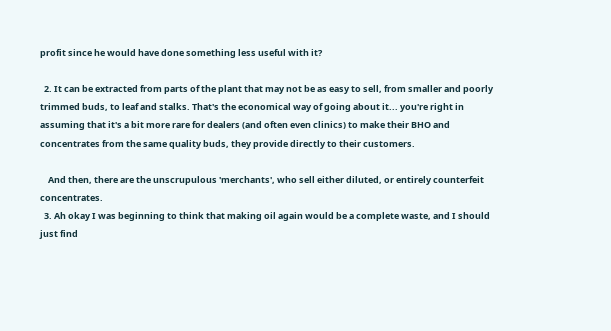profit since he would have done something less useful with it?

  2. It can be extracted from parts of the plant that may not be as easy to sell, from smaller and poorly trimmed buds, to leaf and stalks. That's the economical way of going about it... you're right in assuming that it's a bit more rare for dealers (and often even clinics) to make their BHO and concentrates from the same quality buds, they provide directly to their customers.

    And then, there are the unscrupulous 'merchants', who sell either diluted, or entirely counterfeit concentrates.
  3. Ah okay I was beginning to think that making oil again would be a complete waste, and I should just find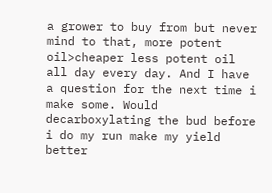a grower to buy from but never mind to that, more potent oil>cheaper less potent oil all day every day. And I have a question for the next time i make some. Would decarboxylating the bud before i do my run make my yield better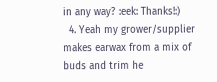in any way? :eek: Thanks!:)
  4. Yeah my grower/supplier makes earwax from a mix of buds and trim he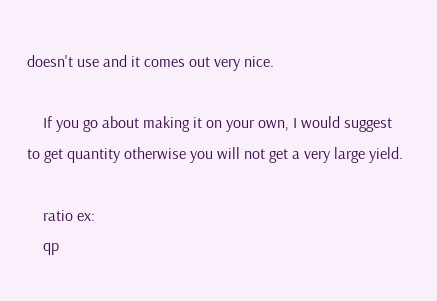doesn't use and it comes out very nice.

    If you go about making it on your own, I would suggest to get quantity otherwise you will not get a very large yield.

    ratio ex:
    qp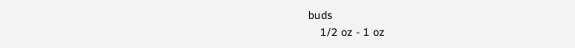buds
    1/2 oz - 1 oz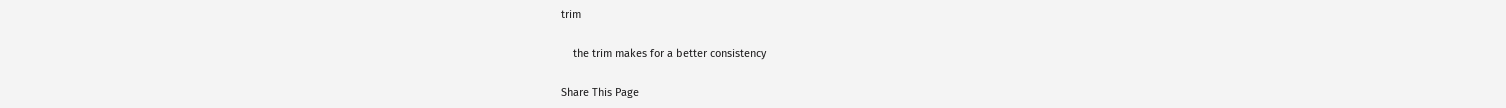trim

    the trim makes for a better consistency

Share This Page